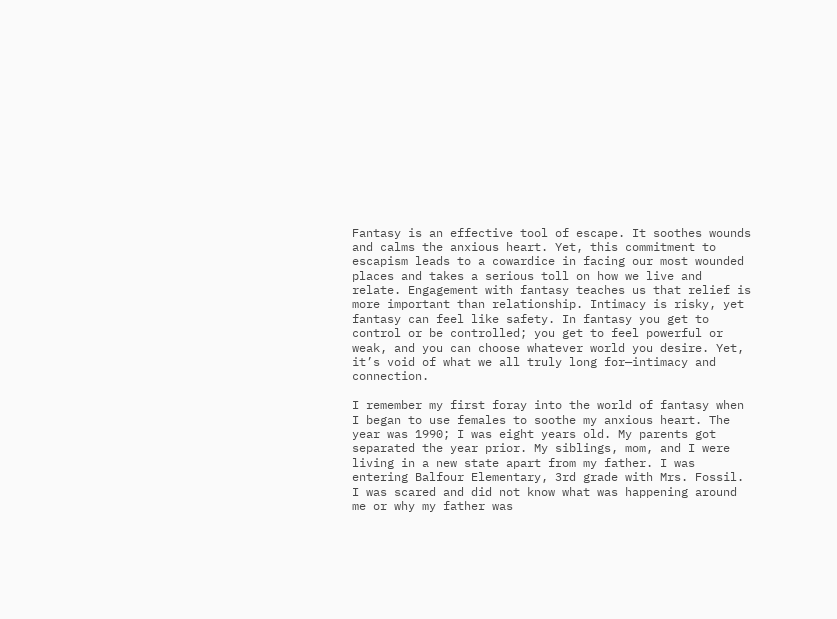Fantasy is an effective tool of escape. It soothes wounds and calms the anxious heart. Yet, this commitment to escapism leads to a cowardice in facing our most wounded places and takes a serious toll on how we live and relate. Engagement with fantasy teaches us that relief is more important than relationship. Intimacy is risky, yet fantasy can feel like safety. In fantasy you get to control or be controlled; you get to feel powerful or weak, and you can choose whatever world you desire. Yet, it’s void of what we all truly long for—intimacy and connection.

I remember my first foray into the world of fantasy when I began to use females to soothe my anxious heart. The year was 1990; I was eight years old. My parents got separated the year prior. My siblings, mom, and I were living in a new state apart from my father. I was entering Balfour Elementary, 3rd grade with Mrs. Fossil. I was scared and did not know what was happening around me or why my father was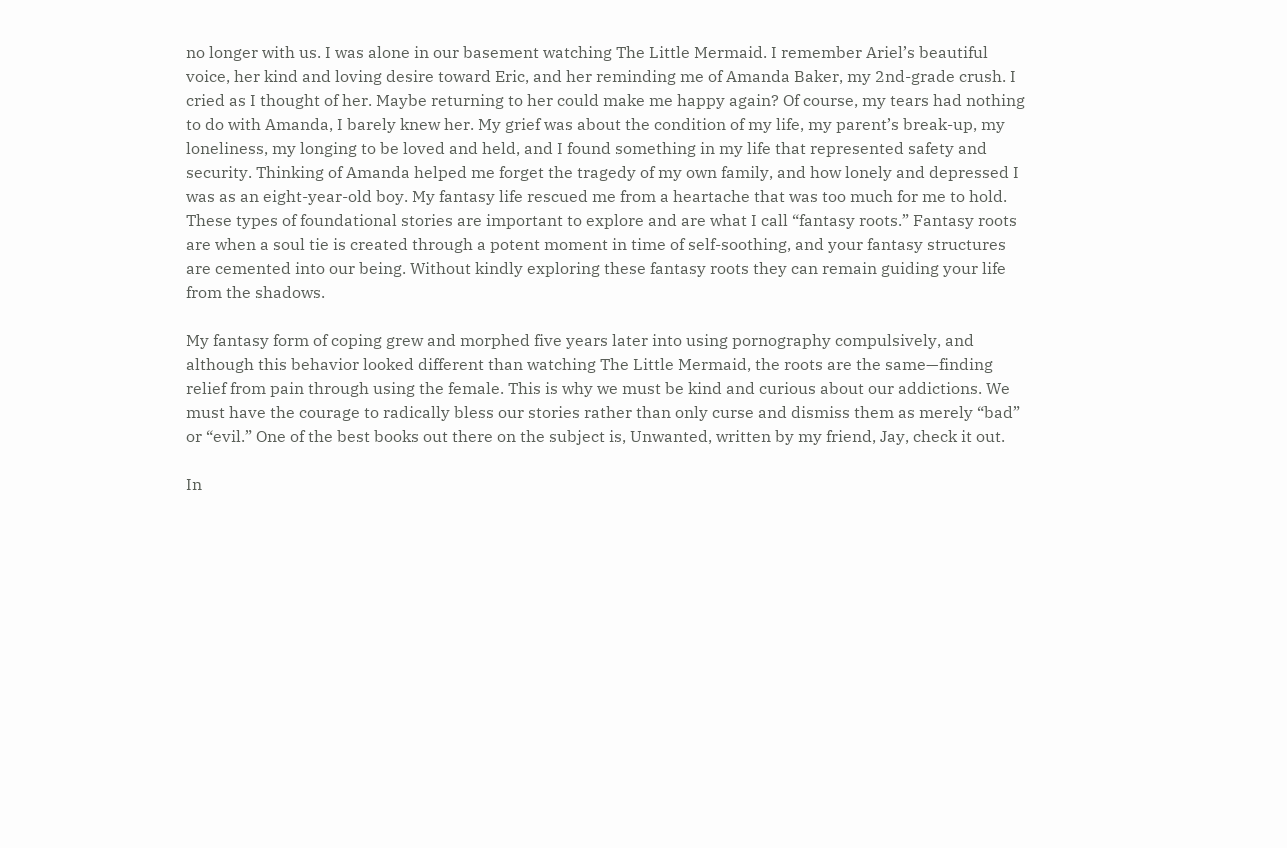no longer with us. I was alone in our basement watching The Little Mermaid. I remember Ariel’s beautiful voice, her kind and loving desire toward Eric, and her reminding me of Amanda Baker, my 2nd-grade crush. I cried as I thought of her. Maybe returning to her could make me happy again? Of course, my tears had nothing to do with Amanda, I barely knew her. My grief was about the condition of my life, my parent’s break-up, my loneliness, my longing to be loved and held, and I found something in my life that represented safety and security. Thinking of Amanda helped me forget the tragedy of my own family, and how lonely and depressed I was as an eight-year-old boy. My fantasy life rescued me from a heartache that was too much for me to hold. These types of foundational stories are important to explore and are what I call “fantasy roots.” Fantasy roots are when a soul tie is created through a potent moment in time of self-soothing, and your fantasy structures are cemented into our being. Without kindly exploring these fantasy roots they can remain guiding your life from the shadows.

My fantasy form of coping grew and morphed five years later into using pornography compulsively, and although this behavior looked different than watching The Little Mermaid, the roots are the same—finding relief from pain through using the female. This is why we must be kind and curious about our addictions. We must have the courage to radically bless our stories rather than only curse and dismiss them as merely “bad” or “evil.” One of the best books out there on the subject is, Unwanted, written by my friend, Jay, check it out.

In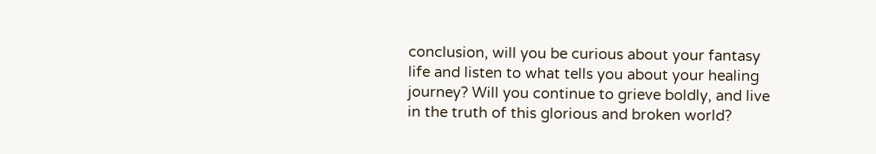conclusion, will you be curious about your fantasy life and listen to what tells you about your healing journey? Will you continue to grieve boldly, and live in the truth of this glorious and broken world?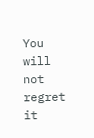You will not regret it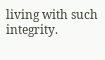living with such integrity.